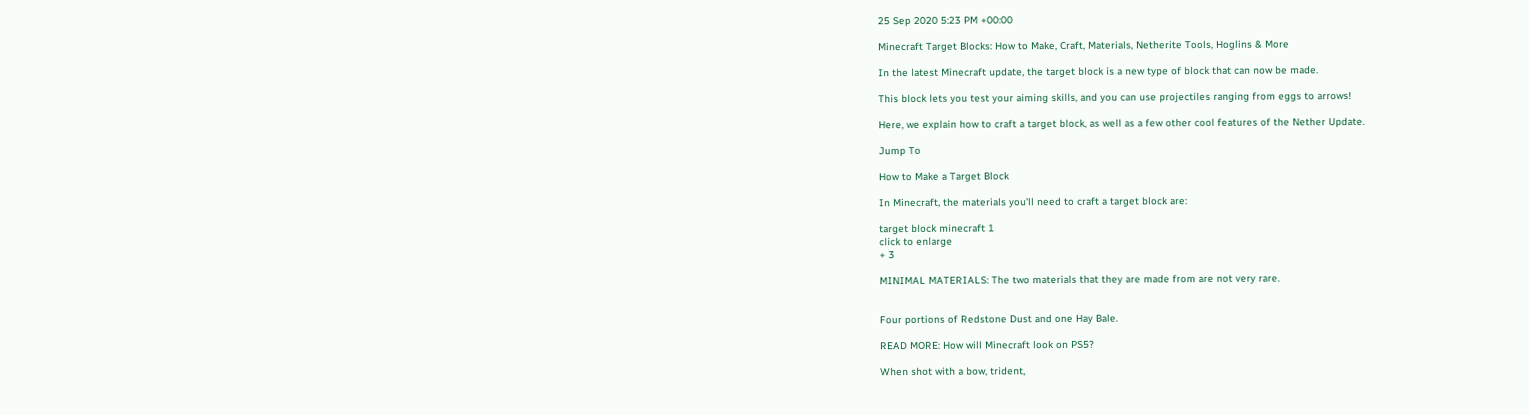25 Sep 2020 5:23 PM +00:00

Minecraft Target Blocks: How to Make, Craft, Materials, Netherite Tools, Hoglins & More

In the latest Minecraft update, the target block is a new type of block that can now be made.

This block lets you test your aiming skills, and you can use projectiles ranging from eggs to arrows!

Here, we explain how to craft a target block, as well as a few other cool features of the Nether Update.

Jump To

How to Make a Target Block

In Minecraft, the materials you'll need to craft a target block are:

target block minecraft 1
click to enlarge
+ 3

MINIMAL MATERIALS: The two materials that they are made from are not very rare.


Four portions of Redstone Dust and one Hay Bale.

READ MORE: How will Minecraft look on PS5?

When shot with a bow, trident,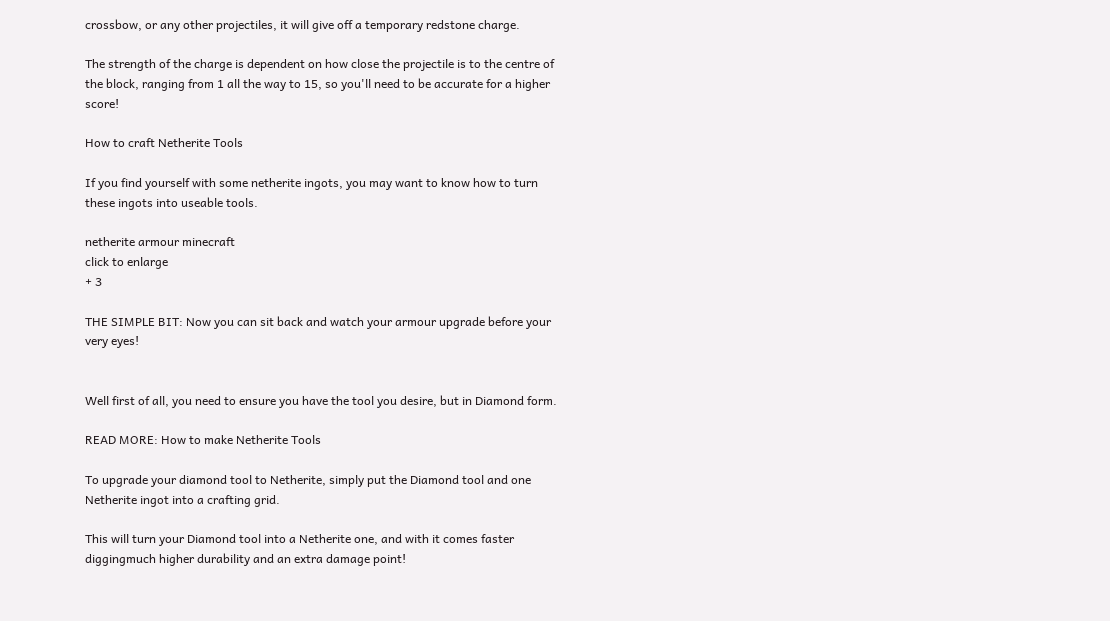crossbow, or any other projectiles, it will give off a temporary redstone charge.

The strength of the charge is dependent on how close the projectile is to the centre of the block, ranging from 1 all the way to 15, so you'll need to be accurate for a higher score!

How to craft Netherite Tools

If you find yourself with some netherite ingots, you may want to know how to turn these ingots into useable tools.

netherite armour minecraft
click to enlarge
+ 3

THE SIMPLE BIT: Now you can sit back and watch your armour upgrade before your very eyes!


Well first of all, you need to ensure you have the tool you desire, but in Diamond form.

READ MORE: How to make Netherite Tools

To upgrade your diamond tool to Netherite, simply put the Diamond tool and one Netherite ingot into a crafting grid.

This will turn your Diamond tool into a Netherite one, and with it comes faster diggingmuch higher durability and an extra damage point!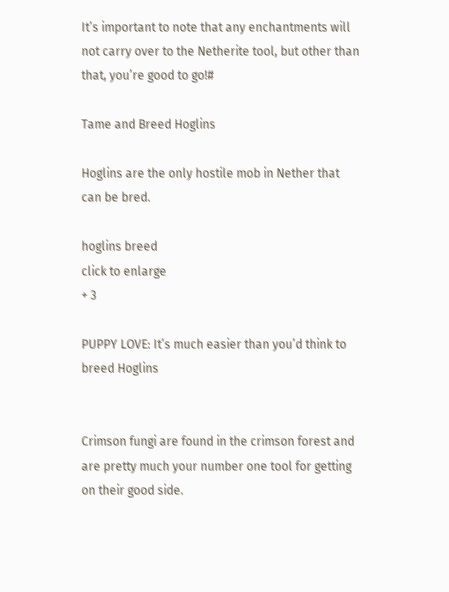It’s important to note that any enchantments will not carry over to the Netherite tool, but other than that, you’re good to go!#

Tame and Breed Hoglins

Hoglins are the only hostile mob in Nether that can be bred.

hoglins breed
click to enlarge
+ 3

PUPPY LOVE: It’s much easier than you’d think to breed Hoglins


Crimson fungi are found in the crimson forest and are pretty much your number one tool for getting on their good side.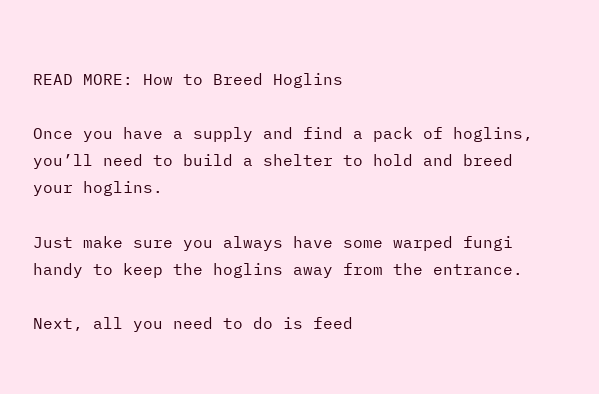READ MORE: How to Breed Hoglins

Once you have a supply and find a pack of hoglins, you’ll need to build a shelter to hold and breed your hoglins.

Just make sure you always have some warped fungi handy to keep the hoglins away from the entrance.

Next, all you need to do is feed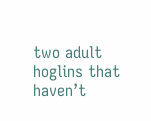two adult hoglins that haven’t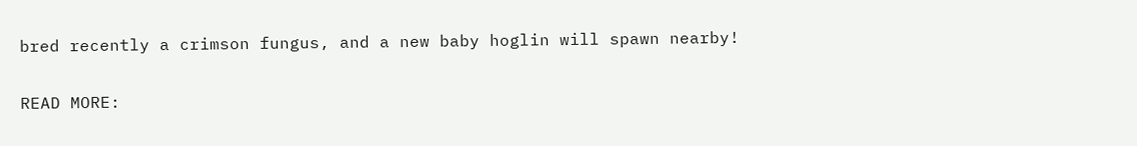bred recently a crimson fungus, and a new baby hoglin will spawn nearby!

READ MORE: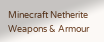Minecraft Netherite Weapons & Armour